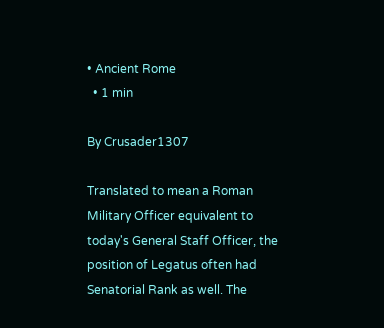• Ancient Rome
  • 1 min

By Crusader1307

Translated to mean a Roman Military Officer equivalent to today's General Staff Officer, the position of Legatus often had Senatorial Rank as well. The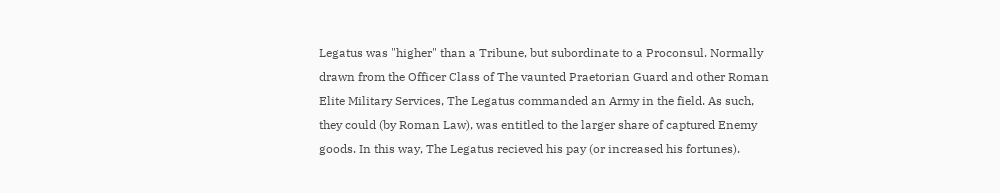Legatus was "higher" than a Tribune, but subordinate to a Proconsul. Normally drawn from the Officer Class of The vaunted Praetorian Guard and other Roman Elite Military Services, The Legatus commanded an Army in the field. As such, they could (by Roman Law), was entitled to the larger share of captured Enemy goods. In this way, The Legatus recieved his pay (or increased his fortunes).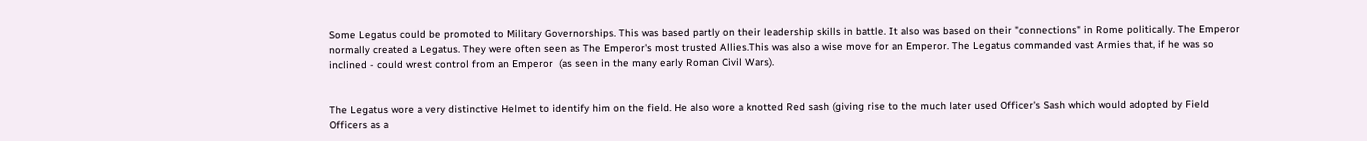Some Legatus could be promoted to Military Governorships. This was based partly on their leadership skills in battle. It also was based on their "connections" in Rome politically. The Emperor normally created a Legatus. They were often seen as The Emperor's most trusted Allies.This was also a wise move for an Emperor. The Legatus commanded vast Armies that, if he was so inclined - could wrest control from an Emperor  (as seen in the many early Roman Civil Wars).


The Legatus wore a very distinctive Helmet to identify him on the field. He also wore a knotted Red sash (giving rise to the much later used Officer's Sash which would adopted by Field Officers as a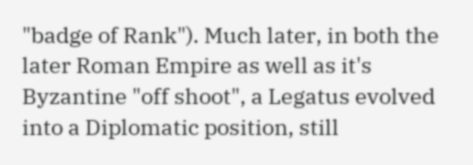"badge of Rank"). Much later, in both the later Roman Empire as well as it's Byzantine "off shoot", a Legatus evolved into a Diplomatic position, still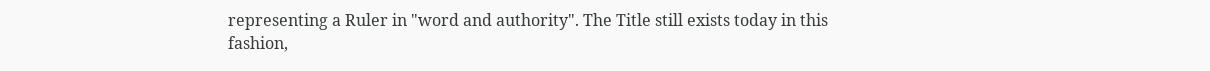representing a Ruler in "word and authority". The Title still exists today in this fashion,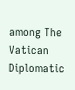among The Vatican Diplomatic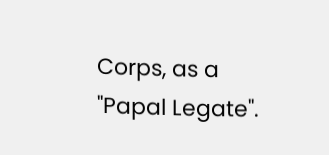Corps, as a "Papal Legate".